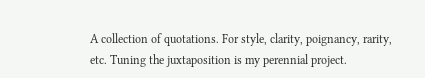A collection of quotations. For style, clarity, poignancy, rarity, etc. Tuning the juxtaposition is my perennial project.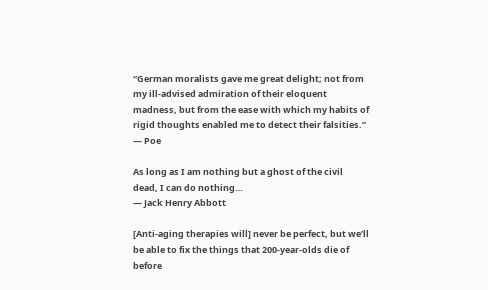“German moralists gave me great delight; not from my ill-advised admiration of their eloquent madness, but from the ease with which my habits of rigid thoughts enabled me to detect their falsities.”
— Poe

As long as I am nothing but a ghost of the civil dead, I can do nothing…
— Jack Henry Abbott

[Anti-aging therapies will] never be perfect, but we’ll be able to fix the things that 200-year-olds die of before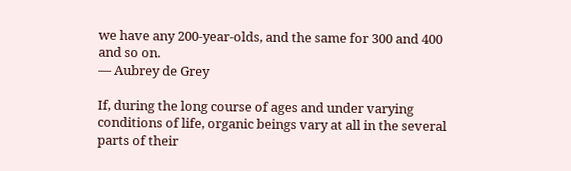we have any 200-year-olds, and the same for 300 and 400 and so on.
— Aubrey de Grey

If, during the long course of ages and under varying conditions of life, organic beings vary at all in the several parts of their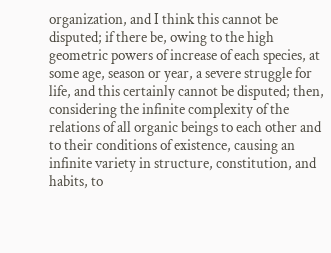organization, and I think this cannot be disputed; if there be, owing to the high geometric powers of increase of each species, at some age, season or year, a severe struggle for life, and this certainly cannot be disputed; then, considering the infinite complexity of the relations of all organic beings to each other and to their conditions of existence, causing an infinite variety in structure, constitution, and habits, to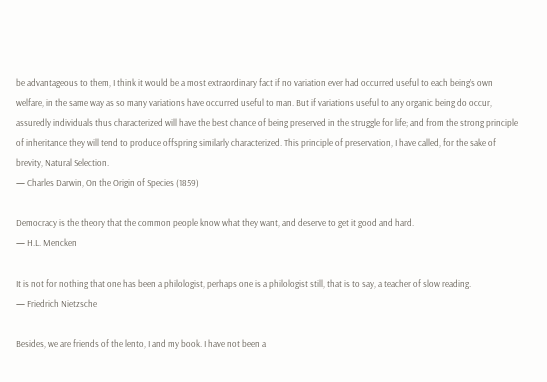be advantageous to them, I think it would be a most extraordinary fact if no variation ever had occurred useful to each being’s own welfare, in the same way as so many variations have occurred useful to man. But if variations useful to any organic being do occur, assuredly individuals thus characterized will have the best chance of being preserved in the struggle for life; and from the strong principle of inheritance they will tend to produce offspring similarly characterized. This principle of preservation, I have called, for the sake of brevity, Natural Selection.
— Charles Darwin, On the Origin of Species (1859)

Democracy is the theory that the common people know what they want, and deserve to get it good and hard.
— H.L. Mencken

It is not for nothing that one has been a philologist, perhaps one is a philologist still, that is to say, a teacher of slow reading.
— Friedrich Nietzsche

Besides, we are friends of the lento, I and my book. I have not been a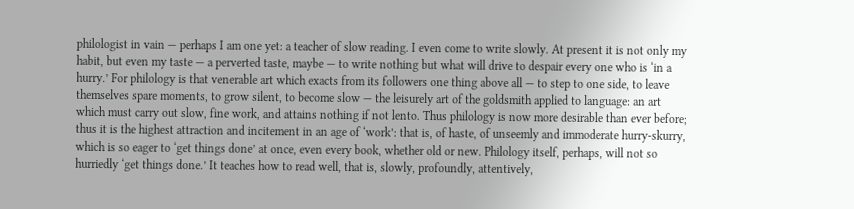philologist in vain — perhaps I am one yet: a teacher of slow reading. I even come to write slowly. At present it is not only my habit, but even my taste — a perverted taste, maybe — to write nothing but what will drive to despair every one who is ‘in a hurry.’ For philology is that venerable art which exacts from its followers one thing above all — to step to one side, to leave themselves spare moments, to grow silent, to become slow — the leisurely art of the goldsmith applied to language: an art which must carry out slow, fine work, and attains nothing if not lento. Thus philology is now more desirable than ever before; thus it is the highest attraction and incitement in an age of ‘work’: that is, of haste, of unseemly and immoderate hurry-skurry, which is so eager to ‘get things done’ at once, even every book, whether old or new. Philology itself, perhaps, will not so hurriedly ‘get things done.’ It teaches how to read well, that is, slowly, profoundly, attentively,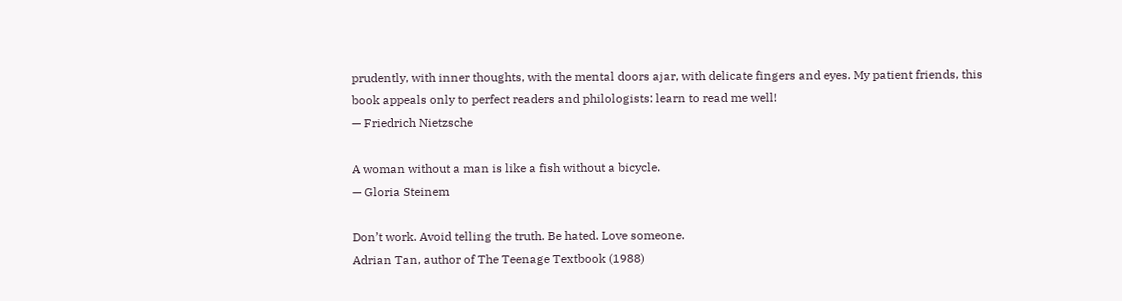prudently, with inner thoughts, with the mental doors ajar, with delicate fingers and eyes. My patient friends, this book appeals only to perfect readers and philologists: learn to read me well!
— Friedrich Nietzsche

A woman without a man is like a fish without a bicycle.
— Gloria Steinem

Don’t work. Avoid telling the truth. Be hated. Love someone.
Adrian Tan, author of The Teenage Textbook (1988)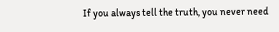If you always tell the truth, you never need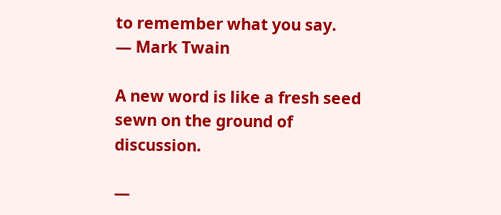to remember what you say.
— Mark Twain

A new word is like a fresh seed sewn on the ground of discussion.

—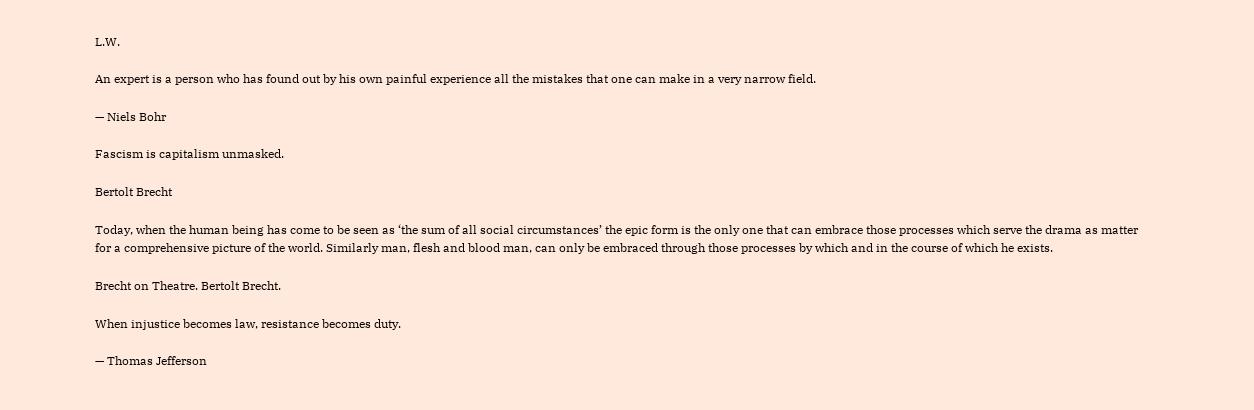L.W.

An expert is a person who has found out by his own painful experience all the mistakes that one can make in a very narrow field.

— Niels Bohr

Fascism is capitalism unmasked.

Bertolt Brecht

Today, when the human being has come to be seen as ‘the sum of all social circumstances’ the epic form is the only one that can embrace those processes which serve the drama as matter for a comprehensive picture of the world. Similarly man, flesh and blood man, can only be embraced through those processes by which and in the course of which he exists.

Brecht on Theatre. Bertolt Brecht.

When injustice becomes law, resistance becomes duty.

— Thomas Jefferson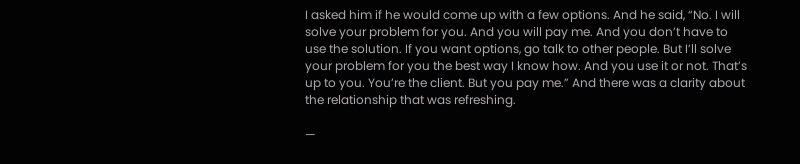I asked him if he would come up with a few options. And he said, “No. I will solve your problem for you. And you will pay me. And you don’t have to use the solution. If you want options, go talk to other people. But I’ll solve your problem for you the best way I know how. And you use it or not. That’s up to you. You’re the client. But you pay me.” And there was a clarity about the relationship that was refreshing.

—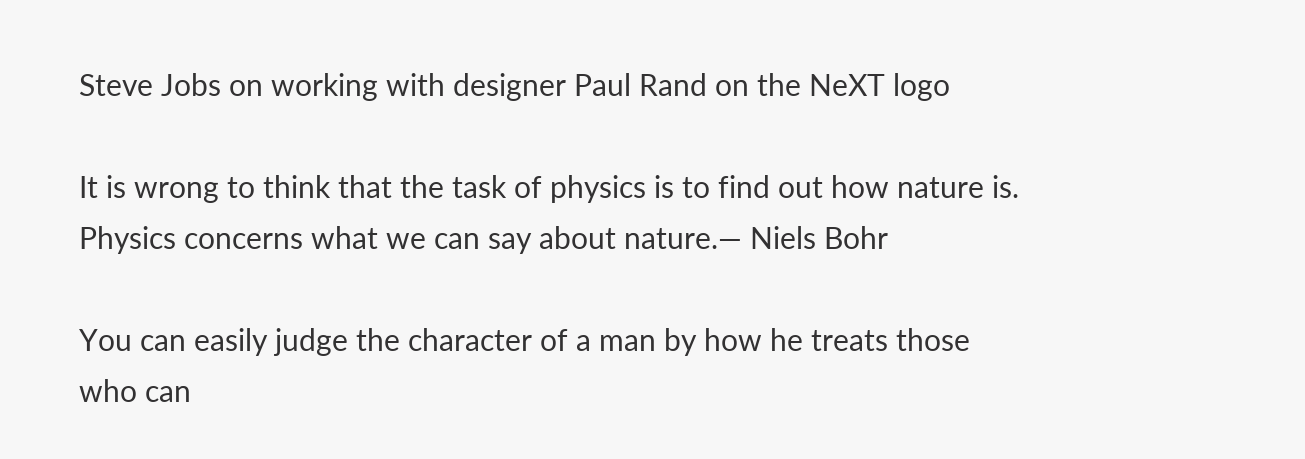Steve Jobs on working with designer Paul Rand on the NeXT logo

It is wrong to think that the task of physics is to find out how nature is. Physics concerns what we can say about nature.— Niels Bohr

You can easily judge the character of a man by how he treats those who can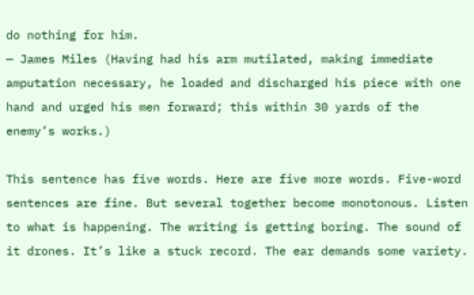do nothing for him.
— James Miles (Having had his arm mutilated, making immediate amputation necessary, he loaded and discharged his piece with one hand and urged his men forward; this within 30 yards of the enemy’s works.)

This sentence has five words. Here are five more words. Five-word sentences are fine. But several together become monotonous. Listen to what is happening. The writing is getting boring. The sound of it drones. It’s like a stuck record. The ear demands some variety.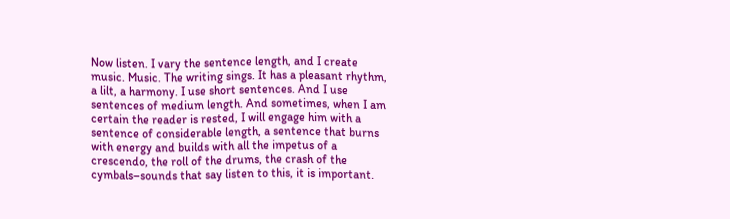Now listen. I vary the sentence length, and I create music. Music. The writing sings. It has a pleasant rhythm, a lilt, a harmony. I use short sentences. And I use sentences of medium length. And sometimes, when I am certain the reader is rested, I will engage him with a sentence of considerable length, a sentence that burns with energy and builds with all the impetus of a crescendo, the roll of the drums, the crash of the cymbals–sounds that say listen to this, it is important.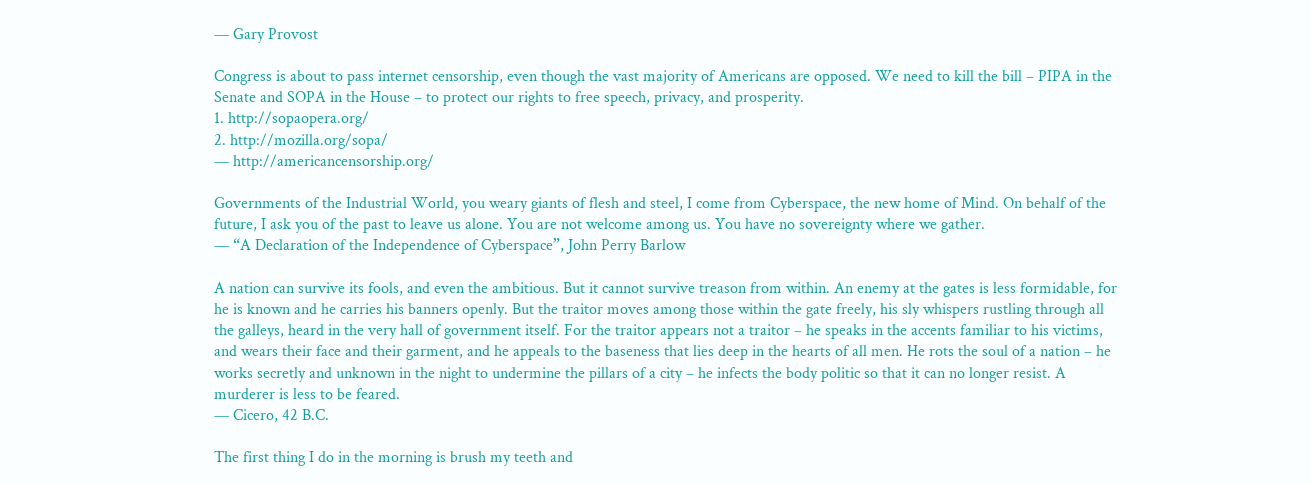— Gary Provost

Congress is about to pass internet censorship, even though the vast majority of Americans are opposed. We need to kill the bill – PIPA in the Senate and SOPA in the House – to protect our rights to free speech, privacy, and prosperity.
1. http://sopaopera.org/
2. http://mozilla.org/sopa/
— http://americancensorship.org/

Governments of the Industrial World, you weary giants of flesh and steel, I come from Cyberspace, the new home of Mind. On behalf of the future, I ask you of the past to leave us alone. You are not welcome among us. You have no sovereignty where we gather.
— “A Declaration of the Independence of Cyberspace”, John Perry Barlow

A nation can survive its fools, and even the ambitious. But it cannot survive treason from within. An enemy at the gates is less formidable, for he is known and he carries his banners openly. But the traitor moves among those within the gate freely, his sly whispers rustling through all the galleys, heard in the very hall of government itself. For the traitor appears not a traitor – he speaks in the accents familiar to his victims, and wears their face and their garment, and he appeals to the baseness that lies deep in the hearts of all men. He rots the soul of a nation – he works secretly and unknown in the night to undermine the pillars of a city – he infects the body politic so that it can no longer resist. A murderer is less to be feared.
— Cicero, 42 B.C.

The first thing I do in the morning is brush my teeth and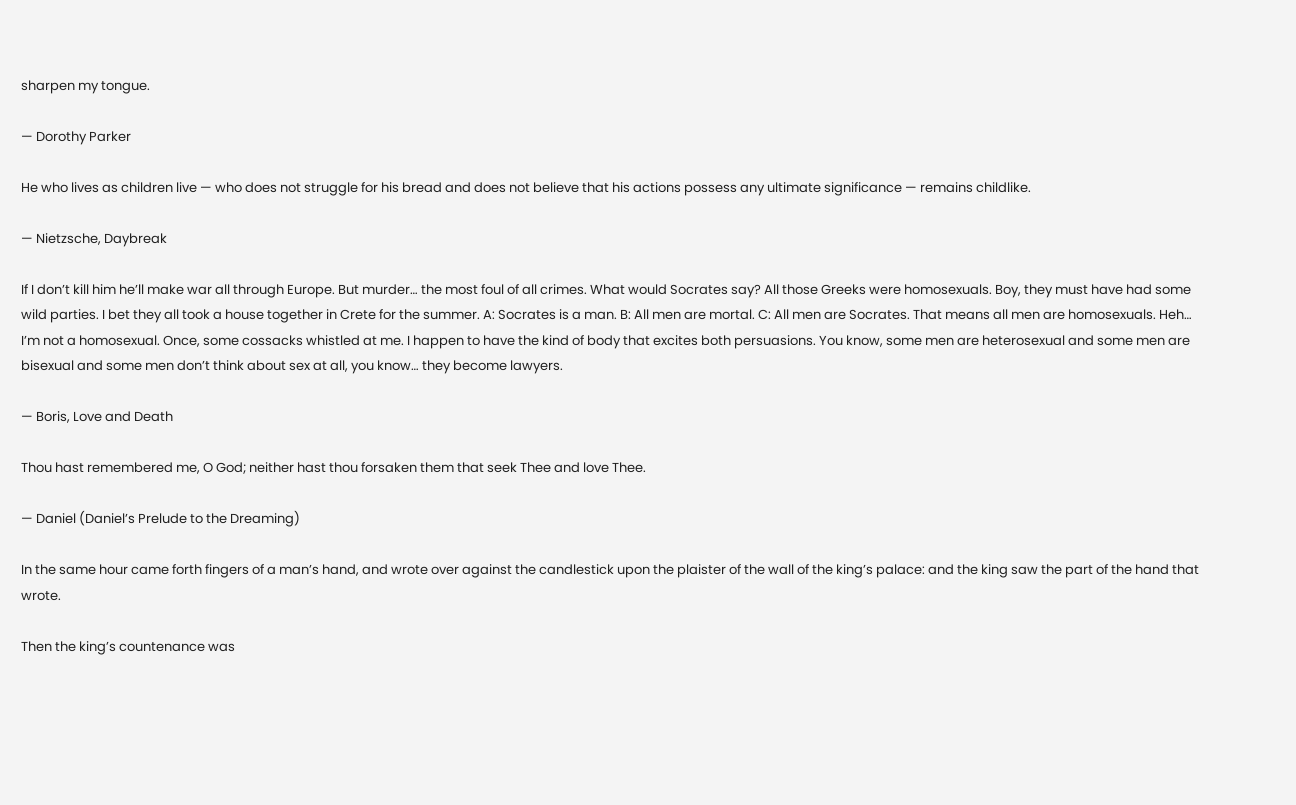sharpen my tongue.

— Dorothy Parker

He who lives as children live — who does not struggle for his bread and does not believe that his actions possess any ultimate significance — remains childlike.

— Nietzsche, Daybreak

If I don’t kill him he’ll make war all through Europe. But murder… the most foul of all crimes. What would Socrates say? All those Greeks were homosexuals. Boy, they must have had some wild parties. I bet they all took a house together in Crete for the summer. A: Socrates is a man. B: All men are mortal. C: All men are Socrates. That means all men are homosexuals. Heh… I’m not a homosexual. Once, some cossacks whistled at me. I happen to have the kind of body that excites both persuasions. You know, some men are heterosexual and some men are bisexual and some men don’t think about sex at all, you know… they become lawyers.

— Boris, Love and Death

Thou hast remembered me, O God; neither hast thou forsaken them that seek Thee and love Thee.

— Daniel (Daniel’s Prelude to the Dreaming)

In the same hour came forth fingers of a man’s hand, and wrote over against the candlestick upon the plaister of the wall of the king’s palace: and the king saw the part of the hand that wrote.

Then the king’s countenance was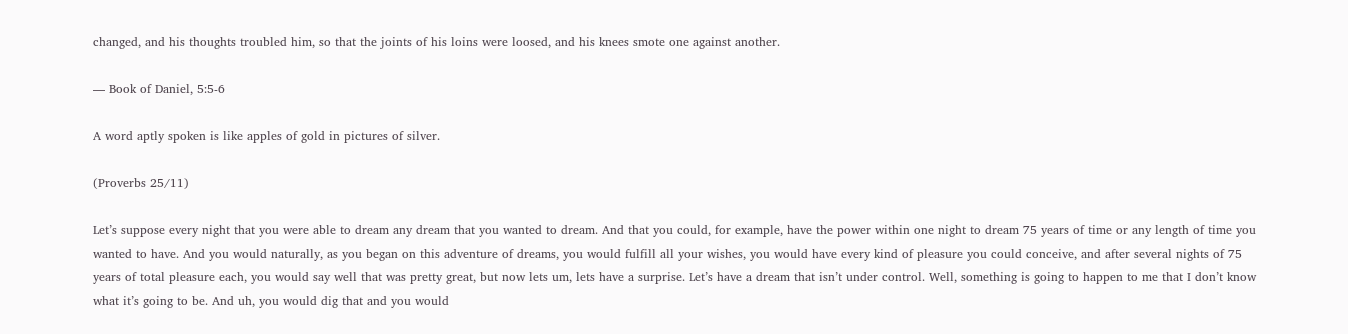changed, and his thoughts troubled him, so that the joints of his loins were loosed, and his knees smote one against another.

— Book of Daniel, 5:5-6

A word aptly spoken is like apples of gold in pictures of silver.

(Proverbs 25/11)

Let’s suppose every night that you were able to dream any dream that you wanted to dream. And that you could, for example, have the power within one night to dream 75 years of time or any length of time you wanted to have. And you would naturally, as you began on this adventure of dreams, you would fulfill all your wishes, you would have every kind of pleasure you could conceive, and after several nights of 75 years of total pleasure each, you would say well that was pretty great, but now lets um, lets have a surprise. Let’s have a dream that isn’t under control. Well, something is going to happen to me that I don’t know what it’s going to be. And uh, you would dig that and you would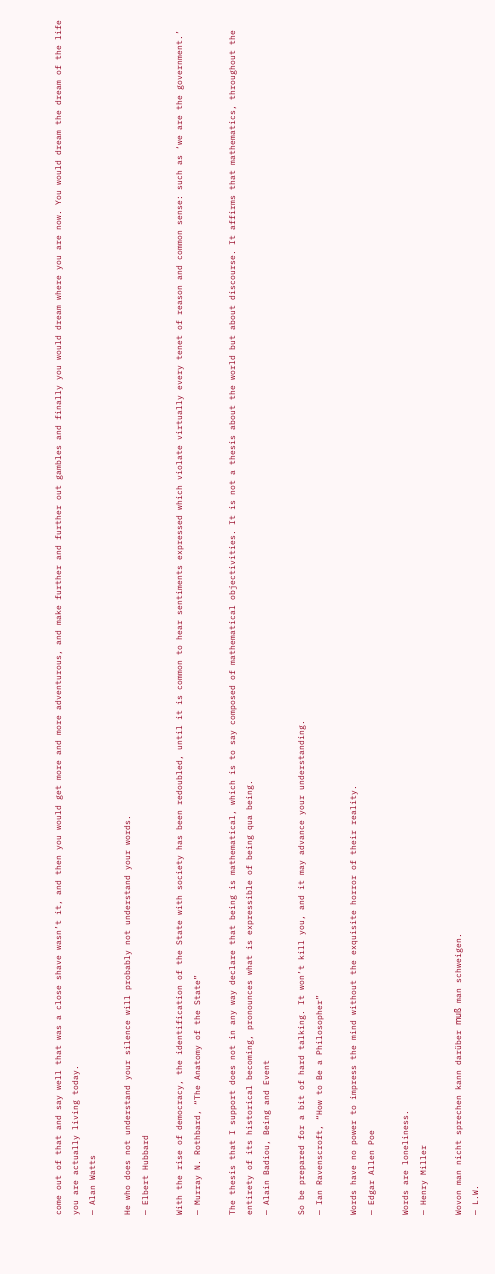come out of that and say well that was a close shave wasn’t it, and then you would get more and more adventurous, and make further and further out gambles and finally you would dream where you are now. You would dream the dream of the life you are actually living today.
— Alan Watts

He who does not understand your silence will probably not understand your words.
— Elbert Hubbard

With the rise of democracy, the identification of the State with society has been redoubled, until it is common to hear sentiments expressed which violate virtually every tenet of reason and common sense: such as ‘we are the government.’
— Murray N. Rothbard, “The Anatomy of the State”

The thesis that I support does not in any way declare that being is mathematical, which is to say composed of mathematical objectivities. It is not a thesis about the world but about discourse. It affirms that mathematics, throughout the entirety of its historical becoming, pronounces what is expressible of being qua being.
— Alain Badiou, Being and Event

So be prepared for a bit of hard talking. It won’t kill you, and it may advance your understanding.
— Ian Ravenscroft, “How to Be a Philosopher”

Words have no power to impress the mind without the exquisite horror of their reality.
— Edgar Allen Poe

Words are loneliness.
— Henry Miller

Wovon man nicht sprechen kann darüber muß man schweigen.
— L.W.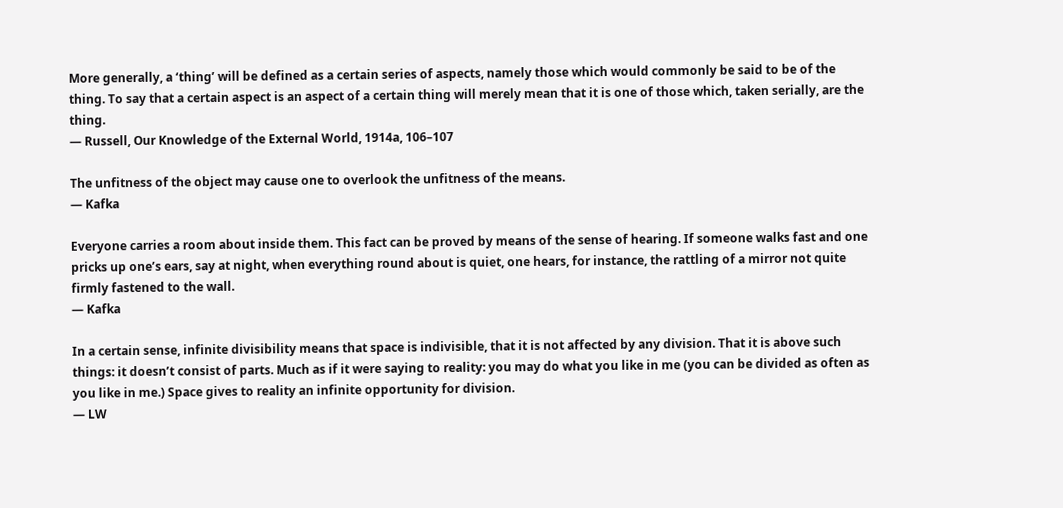More generally, a ‘thing’ will be defined as a certain series of aspects, namely those which would commonly be said to be of the thing. To say that a certain aspect is an aspect of a certain thing will merely mean that it is one of those which, taken serially, are the thing.
— Russell, Our Knowledge of the External World, 1914a, 106–107

The unfitness of the object may cause one to overlook the unfitness of the means.
— Kafka

Everyone carries a room about inside them. This fact can be proved by means of the sense of hearing. If someone walks fast and one pricks up one’s ears, say at night, when everything round about is quiet, one hears, for instance, the rattling of a mirror not quite firmly fastened to the wall.
— Kafka

In a certain sense, infinite divisibility means that space is indivisible, that it is not affected by any division. That it is above such things: it doesn’t consist of parts. Much as if it were saying to reality: you may do what you like in me (you can be divided as often as you like in me.) Space gives to reality an infinite opportunity for division.
— LW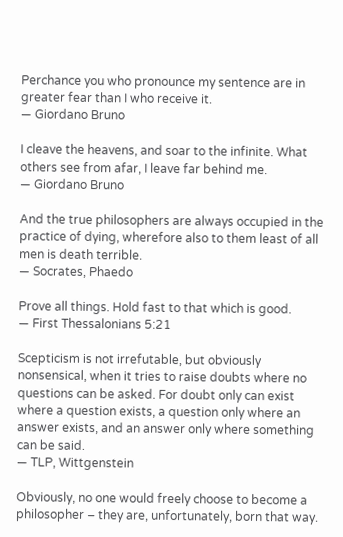Perchance you who pronounce my sentence are in greater fear than I who receive it.
— Giordano Bruno

I cleave the heavens, and soar to the infinite. What others see from afar, I leave far behind me.
— Giordano Bruno

And the true philosophers are always occupied in the practice of dying, wherefore also to them least of all men is death terrible.
— Socrates, Phaedo

Prove all things. Hold fast to that which is good.
— First Thessalonians 5:21

Scepticism is not irrefutable, but obviously nonsensical, when it tries to raise doubts where no questions can be asked. For doubt only can exist where a question exists, a question only where an answer exists, and an answer only where something can be said.
— TLP, Wittgenstein

Obviously, no one would freely choose to become a philosopher – they are, unfortunately, born that way.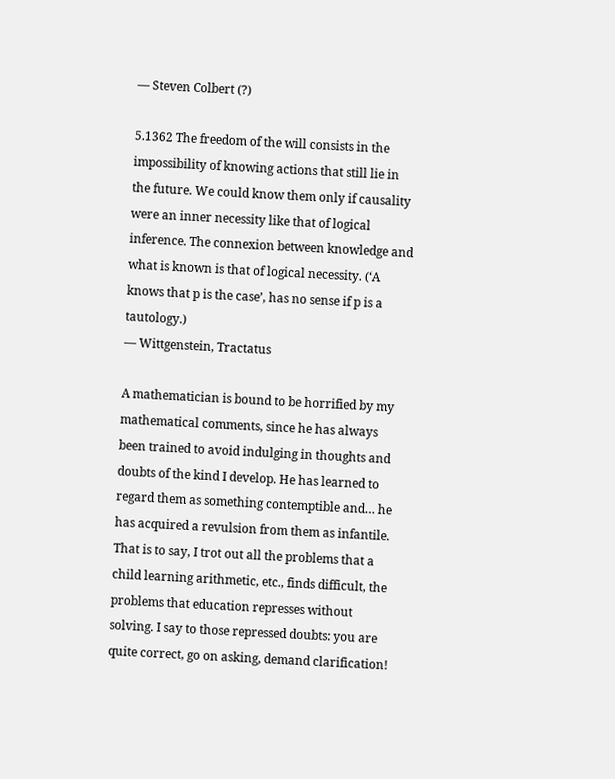— Steven Colbert (?)

5.1362 The freedom of the will consists in the impossibility of knowing actions that still lie in the future. We could know them only if causality were an inner necessity like that of logical inference. The connexion between knowledge and what is known is that of logical necessity. (‘A knows that p is the case’, has no sense if p is a tautology.)
— Wittgenstein, Tractatus

A mathematician is bound to be horrified by my mathematical comments, since he has always been trained to avoid indulging in thoughts and doubts of the kind I develop. He has learned to regard them as something contemptible and… he has acquired a revulsion from them as infantile. That is to say, I trot out all the problems that a child learning arithmetic, etc., finds difficult, the problems that education represses without solving. I say to those repressed doubts: you are quite correct, go on asking, demand clarification!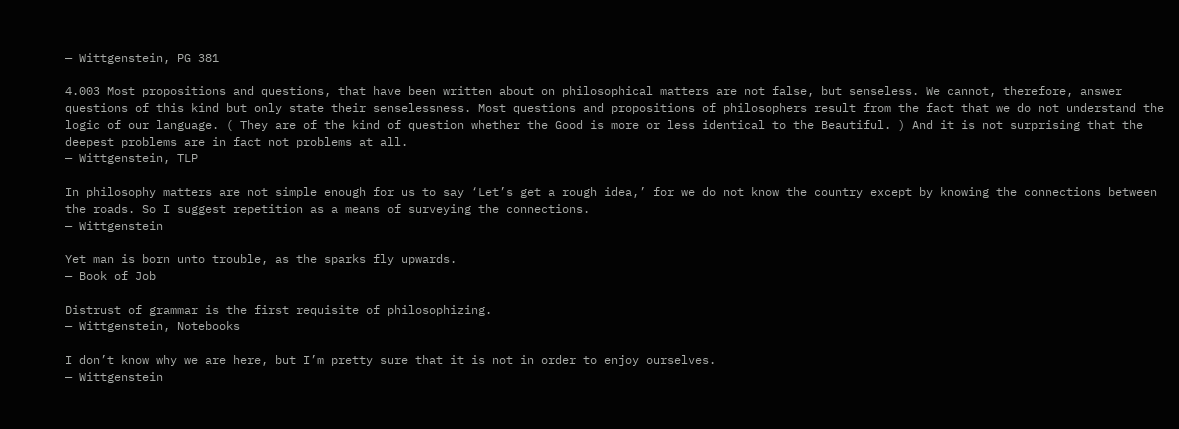— Wittgenstein, PG 381

4.003 Most propositions and questions, that have been written about on philosophical matters are not false, but senseless. We cannot, therefore, answer questions of this kind but only state their senselessness. Most questions and propositions of philosophers result from the fact that we do not understand the logic of our language. ( They are of the kind of question whether the Good is more or less identical to the Beautiful. ) And it is not surprising that the deepest problems are in fact not problems at all.
— Wittgenstein, TLP

In philosophy matters are not simple enough for us to say ‘Let’s get a rough idea,’ for we do not know the country except by knowing the connections between the roads. So I suggest repetition as a means of surveying the connections.
— Wittgenstein

Yet man is born unto trouble, as the sparks fly upwards.
— Book of Job

Distrust of grammar is the first requisite of philosophizing.
— Wittgenstein, Notebooks

I don’t know why we are here, but I’m pretty sure that it is not in order to enjoy ourselves.
— Wittgenstein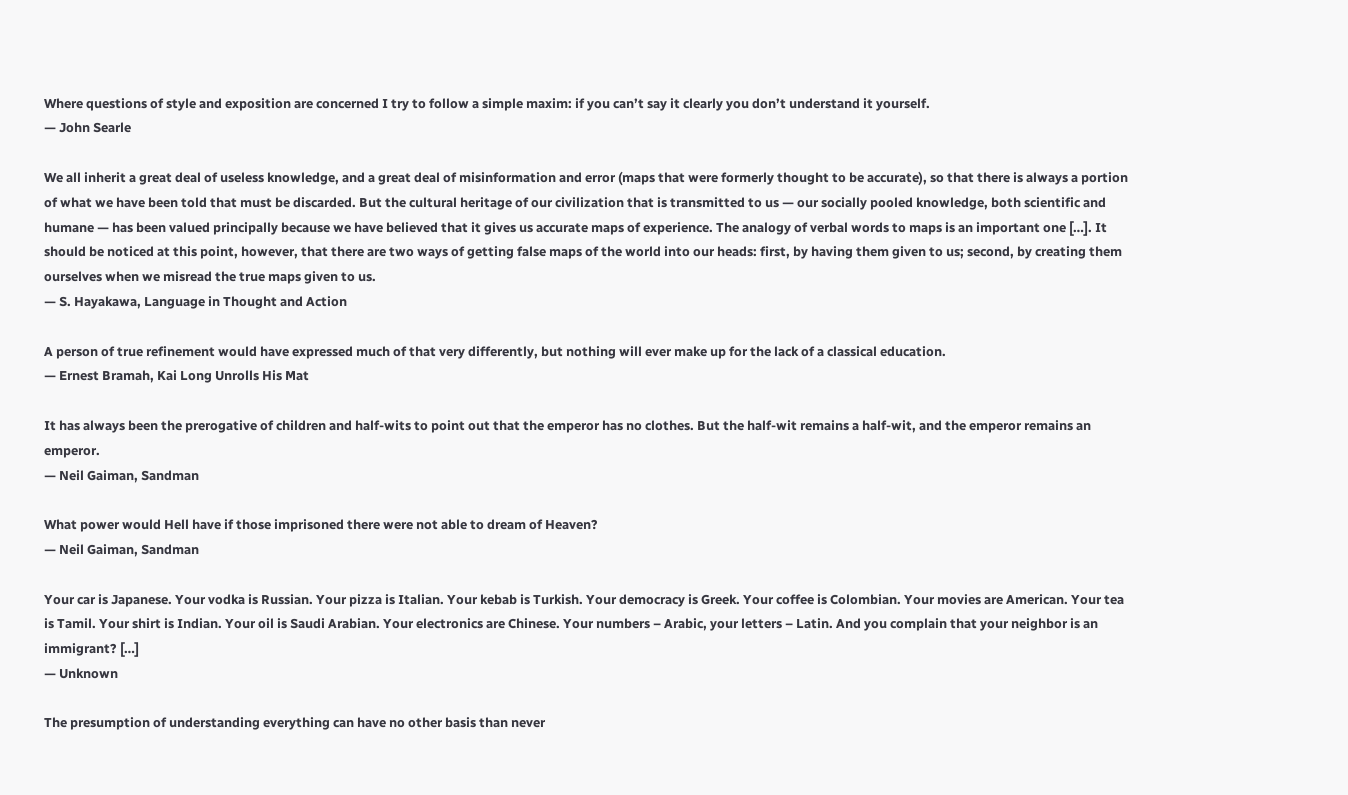Where questions of style and exposition are concerned I try to follow a simple maxim: if you can’t say it clearly you don’t understand it yourself.
— John Searle

We all inherit a great deal of useless knowledge, and a great deal of misinformation and error (maps that were formerly thought to be accurate), so that there is always a portion of what we have been told that must be discarded. But the cultural heritage of our civilization that is transmitted to us — our socially pooled knowledge, both scientific and humane — has been valued principally because we have believed that it gives us accurate maps of experience. The analogy of verbal words to maps is an important one […]. It should be noticed at this point, however, that there are two ways of getting false maps of the world into our heads: first, by having them given to us; second, by creating them ourselves when we misread the true maps given to us.
— S. Hayakawa, Language in Thought and Action

A person of true refinement would have expressed much of that very differently, but nothing will ever make up for the lack of a classical education.
— Ernest Bramah, Kai Long Unrolls His Mat

It has always been the prerogative of children and half-wits to point out that the emperor has no clothes. But the half-wit remains a half-wit, and the emperor remains an emperor.
— Neil Gaiman, Sandman

What power would Hell have if those imprisoned there were not able to dream of Heaven?
— Neil Gaiman, Sandman

Your car is Japanese. Your vodka is Russian. Your pizza is Italian. Your kebab is Turkish. Your democracy is Greek. Your coffee is Colombian. Your movies are American. Your tea is Tamil. Your shirt is Indian. Your oil is Saudi Arabian. Your electronics are Chinese. Your numbers – Arabic, your letters – Latin. And you complain that your neighbor is an immigrant? […]
— Unknown

The presumption of understanding everything can have no other basis than never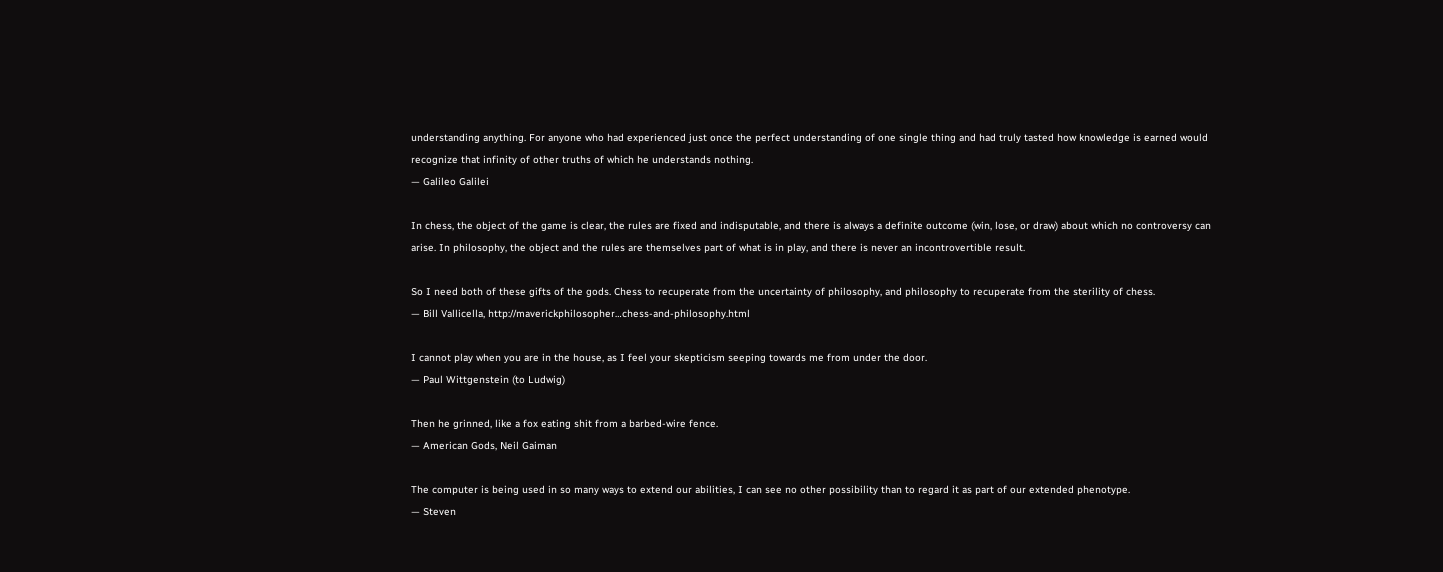understanding anything. For anyone who had experienced just once the perfect understanding of one single thing and had truly tasted how knowledge is earned would recognize that infinity of other truths of which he understands nothing.
— Galileo Galilei

In chess, the object of the game is clear, the rules are fixed and indisputable, and there is always a definite outcome (win, lose, or draw) about which no controversy can arise. In philosophy, the object and the rules are themselves part of what is in play, and there is never an incontrovertible result.

So I need both of these gifts of the gods. Chess to recuperate from the uncertainty of philosophy, and philosophy to recuperate from the sterility of chess.
— Bill Vallicella, http://maverickphilosopher…chess-and-philosophy.html

I cannot play when you are in the house, as I feel your skepticism seeping towards me from under the door.
— Paul Wittgenstein (to Ludwig)

Then he grinned, like a fox eating shit from a barbed-wire fence.
— American Gods, Neil Gaiman

The computer is being used in so many ways to extend our abilities, I can see no other possibility than to regard it as part of our extended phenotype.
— Steven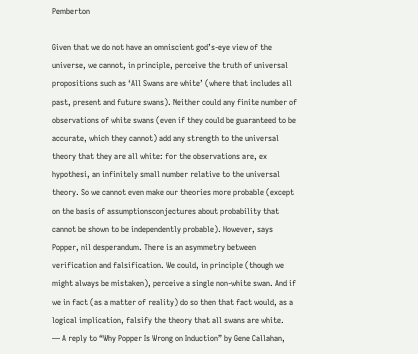Pemberton

Given that we do not have an omniscient god’s-eye view of the universe, we cannot, in principle, perceive the truth of universal propositions such as ‘All Swans are white’ (where that includes all past, present and future swans). Neither could any finite number of observations of white swans (even if they could be guaranteed to be accurate, which they cannot) add any strength to the universal theory that they are all white: for the observations are, ex hypothesi, an infinitely small number relative to the universal theory. So we cannot even make our theories more probable (except on the basis of assumptionsconjectures about probability that cannot be shown to be independently probable). However, says Popper, nil desperandum. There is an asymmetry between verification and falsification. We could, in principle (though we might always be mistaken), perceive a single non-white swan. And if we in fact (as a matter of reality) do so then that fact would, as a logical implication, falsify the theory that all swans are white.
— A reply to “Why Popper Is Wrong on Induction” by Gene Callahan,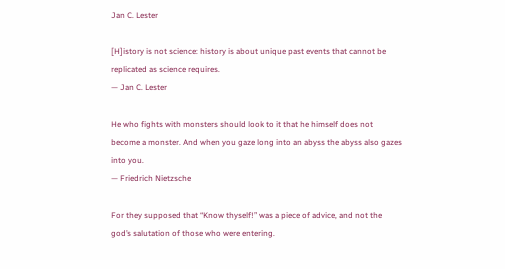Jan C. Lester

[H]istory is not science: history is about unique past events that cannot be replicated as science requires.
— Jan C. Lester

He who fights with monsters should look to it that he himself does not become a monster. And when you gaze long into an abyss the abyss also gazes into you.
— Friedrich Nietzsche

For they supposed that “Know thyself!” was a piece of advice, and not the god’s salutation of those who were entering.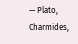— Plato, Charmides,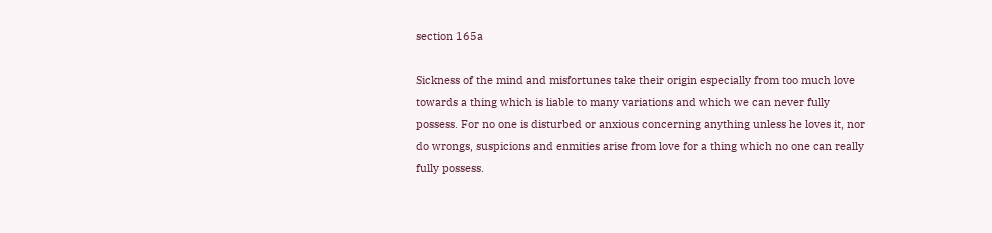section 165a

Sickness of the mind and misfortunes take their origin especially from too much love towards a thing which is liable to many variations and which we can never fully possess. For no one is disturbed or anxious concerning anything unless he loves it, nor do wrongs, suspicions and enmities arise from love for a thing which no one can really fully possess.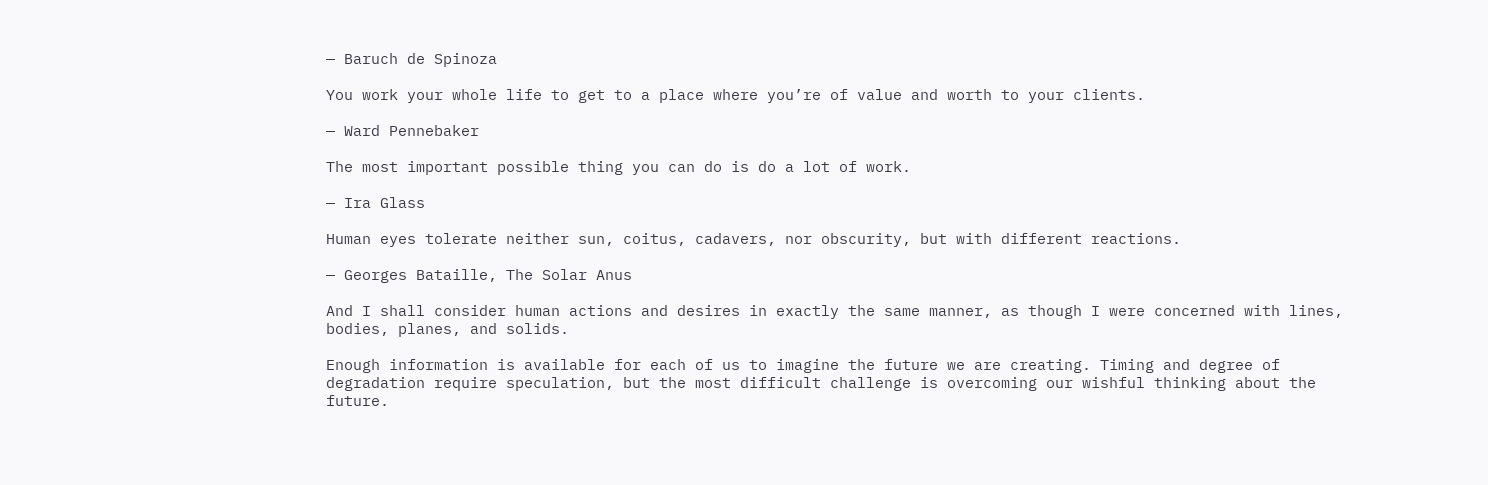— Baruch de Spinoza

You work your whole life to get to a place where you’re of value and worth to your clients.

— Ward Pennebaker

The most important possible thing you can do is do a lot of work.

— Ira Glass

Human eyes tolerate neither sun, coitus, cadavers, nor obscurity, but with different reactions.

— Georges Bataille, The Solar Anus

And I shall consider human actions and desires in exactly the same manner, as though I were concerned with lines, bodies, planes, and solids.

Enough information is available for each of us to imagine the future we are creating. Timing and degree of degradation require speculation, but the most difficult challenge is overcoming our wishful thinking about the future.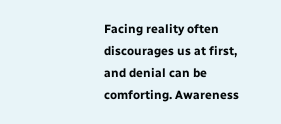Facing reality often discourages us at first, and denial can be comforting. Awareness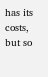has its costs, but so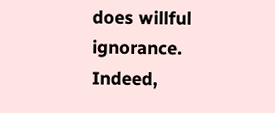does willful ignorance. Indeed,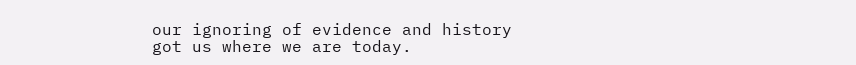our ignoring of evidence and history got us where we are today.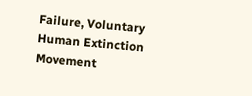Failure, Voluntary Human Extinction Movement